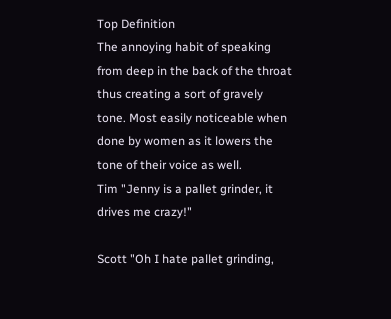Top Definition
The annoying habit of speaking from deep in the back of the throat thus creating a sort of gravely tone. Most easily noticeable when done by women as it lowers the tone of their voice as well.
Tim "Jenny is a pallet grinder, it drives me crazy!"

Scott "Oh I hate pallet grinding,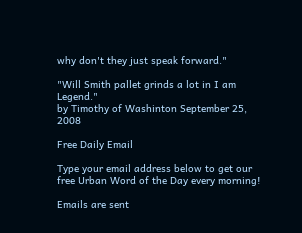why don't they just speak forward."

"Will Smith pallet grinds a lot in I am Legend."
by Timothy of Washinton September 25, 2008

Free Daily Email

Type your email address below to get our free Urban Word of the Day every morning!

Emails are sent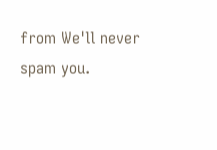from We'll never spam you.